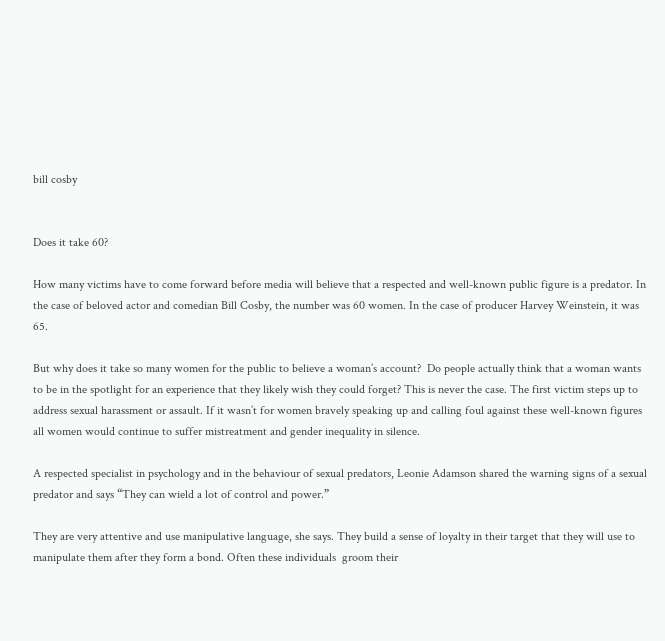bill cosby


Does it take 60?

How many victims have to come forward before media will believe that a respected and well-known public figure is a predator. In the case of beloved actor and comedian Bill Cosby, the number was 60 women. In the case of producer Harvey Weinstein, it was 65.

But why does it take so many women for the public to believe a woman’s account?  Do people actually think that a woman wants to be in the spotlight for an experience that they likely wish they could forget? This is never the case. The first victim steps up to address sexual harassment or assault. If it wasn’t for women bravely speaking up and calling foul against these well-known figures all women would continue to suffer mistreatment and gender inequality in silence.

A respected specialist in psychology and in the behaviour of sexual predators, Leonie Adamson shared the warning signs of a sexual predator and says “They can wield a lot of control and power.”

They are very attentive and use manipulative language, she says. They build a sense of loyalty in their target that they will use to manipulate them after they form a bond. Often these individuals  groom their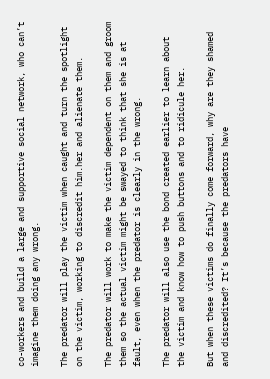co-workers and build a large and supportive social network, who can’t imagine them doing any wrong.

The predator will play the victim when caught and turn the spotlight on the victim, working to discredit him.her and alienate them.

The predator will work to make the victim dependent on them and groom them so the actual victim might be swayed to think that she is at fault, even when the predator is clearly in the wrong.

The predator will also use the bond created earlier to learn about the victim and know how to push buttons and to ridicule her.

But when these victims do finally come forward, why are they shamed and discredited? It’s because the predators have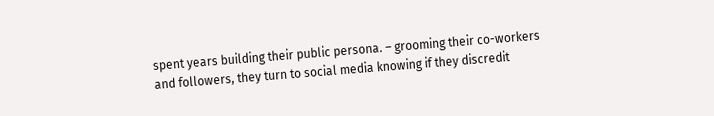spent years building their public persona. – grooming their co-workers and followers, they turn to social media knowing if they discredit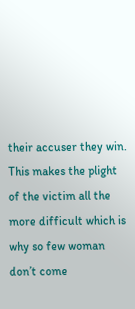their accuser they win. This makes the plight of the victim all the more difficult which is why so few woman don’t come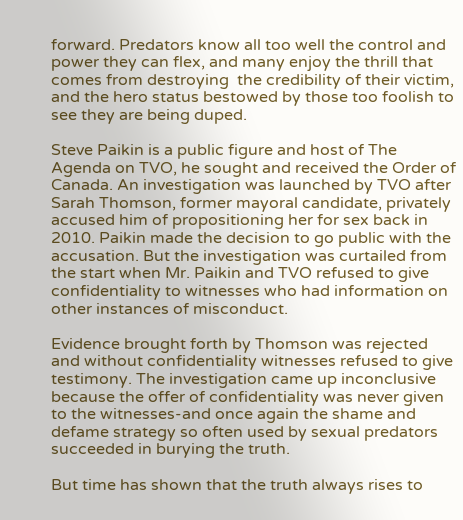forward. Predators know all too well the control and power they can flex, and many enjoy the thrill that comes from destroying  the credibility of their victim, and the hero status bestowed by those too foolish to see they are being duped.

Steve Paikin is a public figure and host of The Agenda on TVO, he sought and received the Order of Canada. An investigation was launched by TVO after Sarah Thomson, former mayoral candidate, privately accused him of propositioning her for sex back in 2010. Paikin made the decision to go public with the accusation. But the investigation was curtailed from the start when Mr. Paikin and TVO refused to give confidentiality to witnesses who had information on other instances of misconduct.

Evidence brought forth by Thomson was rejected and without confidentiality witnesses refused to give testimony. The investigation came up inconclusive because the offer of confidentiality was never given to the witnesses-and once again the shame and defame strategy so often used by sexual predators succeeded in burying the truth.

But time has shown that the truth always rises to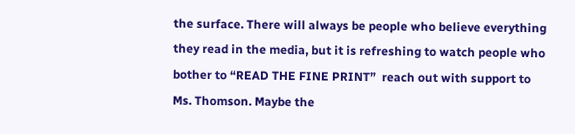the surface. There will always be people who believe everything they read in the media, but it is refreshing to watch people who bother to “READ THE FINE PRINT”  reach out with support to Ms. Thomson. Maybe the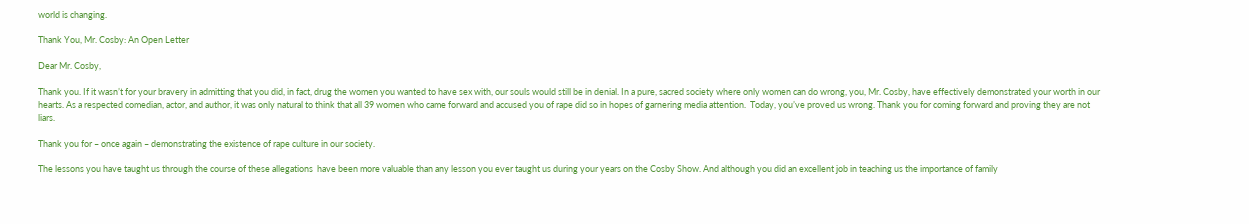world is changing.

Thank You, Mr. Cosby: An Open Letter

Dear Mr. Cosby,

Thank you. If it wasn’t for your bravery in admitting that you did, in fact, drug the women you wanted to have sex with, our souls would still be in denial. In a pure, sacred society where only women can do wrong, you, Mr. Cosby, have effectively demonstrated your worth in our hearts. As a respected comedian, actor, and author, it was only natural to think that all 39 women who came forward and accused you of rape did so in hopes of garnering media attention.  Today, you’ve proved us wrong. Thank you for coming forward and proving they are not liars.

Thank you for – once again – demonstrating the existence of rape culture in our society.

The lessons you have taught us through the course of these allegations  have been more valuable than any lesson you ever taught us during your years on the Cosby Show. And although you did an excellent job in teaching us the importance of family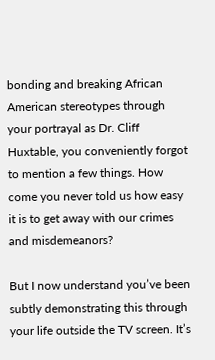bonding and breaking African American stereotypes through your portrayal as Dr. Cliff Huxtable, you conveniently forgot to mention a few things. How come you never told us how easy it is to get away with our crimes and misdemeanors?

But I now understand you’ve been subtly demonstrating this through your life outside the TV screen. It’s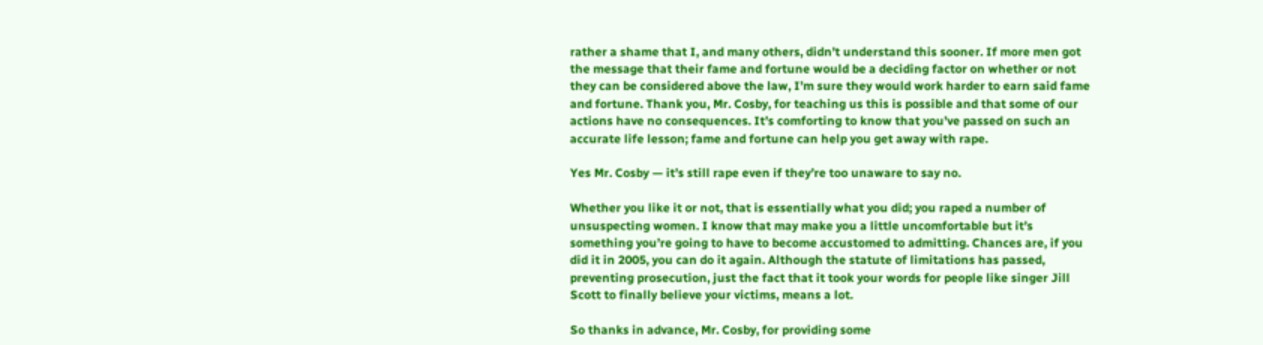rather a shame that I, and many others, didn’t understand this sooner. If more men got the message that their fame and fortune would be a deciding factor on whether or not they can be considered above the law, I’m sure they would work harder to earn said fame and fortune. Thank you, Mr. Cosby, for teaching us this is possible and that some of our actions have no consequences. It’s comforting to know that you’ve passed on such an accurate life lesson; fame and fortune can help you get away with rape.

Yes Mr. Cosby — it’s still rape even if they’re too unaware to say no.

Whether you like it or not, that is essentially what you did; you raped a number of unsuspecting women. I know that may make you a little uncomfortable but it’s something you’re going to have to become accustomed to admitting. Chances are, if you did it in 2005, you can do it again. Although the statute of limitations has passed, preventing prosecution, just the fact that it took your words for people like singer Jill Scott to finally believe your victims, means a lot.

So thanks in advance, Mr. Cosby, for providing some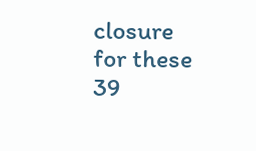closure for these 39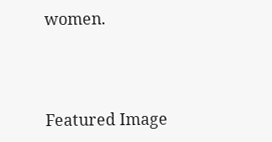women.



Featured Image